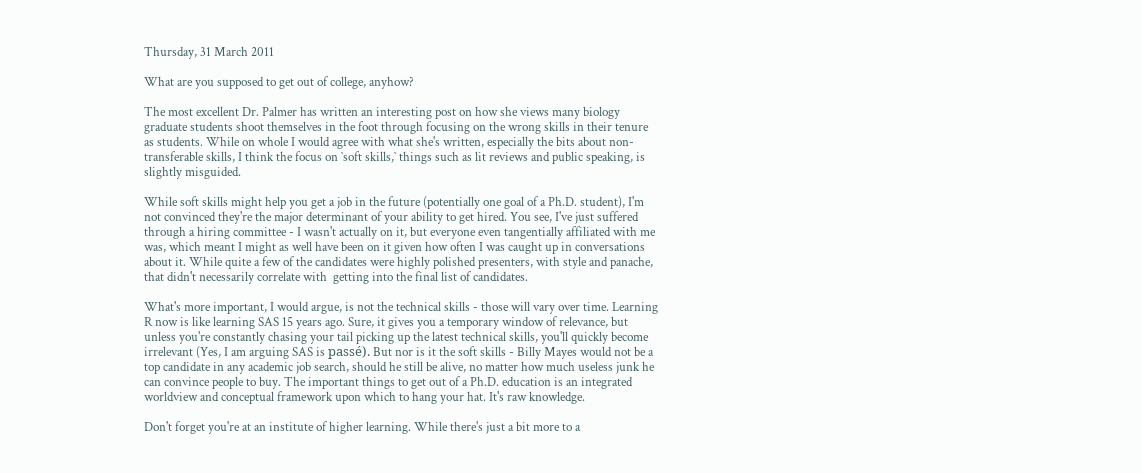Thursday, 31 March 2011

What are you supposed to get out of college, anyhow?

The most excellent Dr. Palmer has written an interesting post on how she views many biology graduate students shoot themselves in the foot through focusing on the wrong skills in their tenure as students. While on whole I would agree with what she's written, especially the bits about non-transferable skills, I think the focus on `soft skills,` things such as lit reviews and public speaking, is slightly misguided.

While soft skills might help you get a job in the future (potentially one goal of a Ph.D. student), I'm not convinced they're the major determinant of your ability to get hired. You see, I've just suffered through a hiring committee - I wasn't actually on it, but everyone even tangentially affiliated with me was, which meant I might as well have been on it given how often I was caught up in conversations about it. While quite a few of the candidates were highly polished presenters, with style and panache, that didn't necessarily correlate with  getting into the final list of candidates.

What's more important, I would argue, is not the technical skills - those will vary over time. Learning R now is like learning SAS 15 years ago. Sure, it gives you a temporary window of relevance, but unless you're constantly chasing your tail picking up the latest technical skills, you'll quickly become irrelevant (Yes, I am arguing SAS is passé). But nor is it the soft skills - Billy Mayes would not be a top candidate in any academic job search, should he still be alive, no matter how much useless junk he can convince people to buy. The important things to get out of a Ph.D. education is an integrated worldview and conceptual framework upon which to hang your hat. It's raw knowledge.

Don't forget you're at an institute of higher learning. While there's just a bit more to a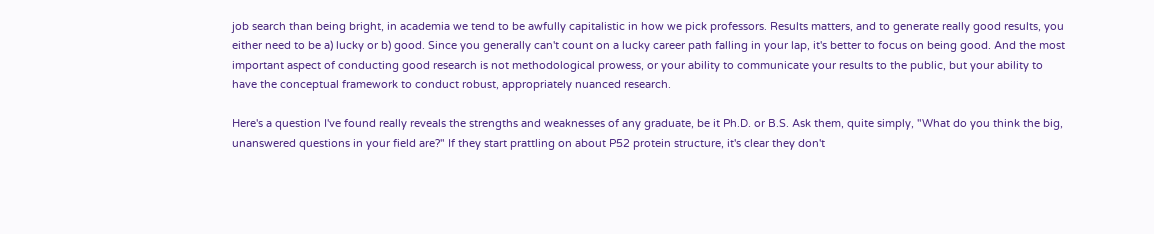job search than being bright, in academia we tend to be awfully capitalistic in how we pick professors. Results matters, and to generate really good results, you either need to be a) lucky or b) good. Since you generally can't count on a lucky career path falling in your lap, it's better to focus on being good. And the most important aspect of conducting good research is not methodological prowess, or your ability to communicate your results to the public, but your ability to have the conceptual framework to conduct robust, appropriately nuanced research.

Here's a question I've found really reveals the strengths and weaknesses of any graduate, be it Ph.D. or B.S. Ask them, quite simply, "What do you think the big, unanswered questions in your field are?" If they start prattling on about P52 protein structure, it's clear they don't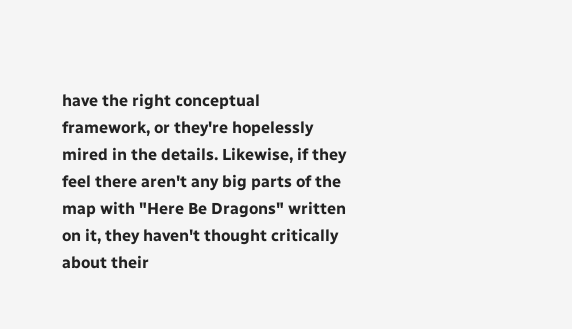have the right conceptual framework, or they're hopelessly mired in the details. Likewise, if they feel there aren't any big parts of the map with "Here Be Dragons" written on it, they haven't thought critically about their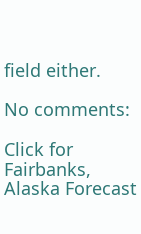field either.

No comments:

Click for Fairbanks, Alaska Forecast